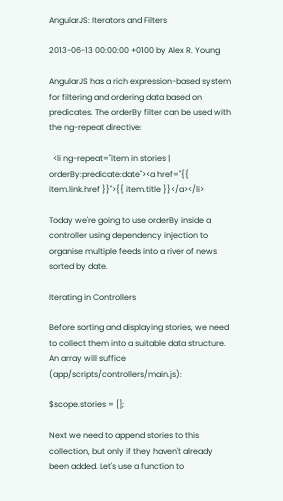AngularJS: Iterators and Filters

2013-06-13 00:00:00 +0100 by Alex R. Young

AngularJS has a rich expression-based system for filtering and ordering data based on predicates. The orderBy filter can be used with the ng-repeat directive:

  <li ng-repeat="item in stories | orderBy:predicate:date"><a href="{{ item.link.href }}">{{ item.title }}</a></li>

Today we're going to use orderBy inside a controller using dependency injection to organise multiple feeds into a river of news sorted by date.

Iterating in Controllers

Before sorting and displaying stories, we need to collect them into a suitable data structure. An array will suffice (app/scripts/controllers/main.js):

$scope.stories = [];

Next we need to append stories to this collection, but only if they haven't already been added. Let's use a function to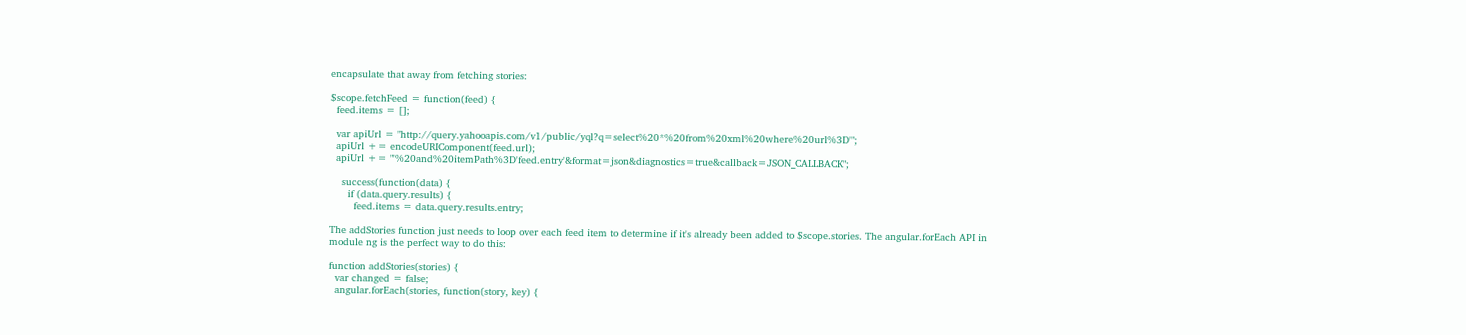encapsulate that away from fetching stories:

$scope.fetchFeed = function(feed) {
  feed.items = [];

  var apiUrl = "http://query.yahooapis.com/v1/public/yql?q=select%20*%20from%20xml%20where%20url%3D'";
  apiUrl += encodeURIComponent(feed.url);
  apiUrl += "'%20and%20itemPath%3D'feed.entry'&format=json&diagnostics=true&callback=JSON_CALLBACK";

    success(function(data) {
      if (data.query.results) {
        feed.items = data.query.results.entry;

The addStories function just needs to loop over each feed item to determine if it's already been added to $scope.stories. The angular.forEach API in module ng is the perfect way to do this:

function addStories(stories) {
  var changed = false;
  angular.forEach(stories, function(story, key) {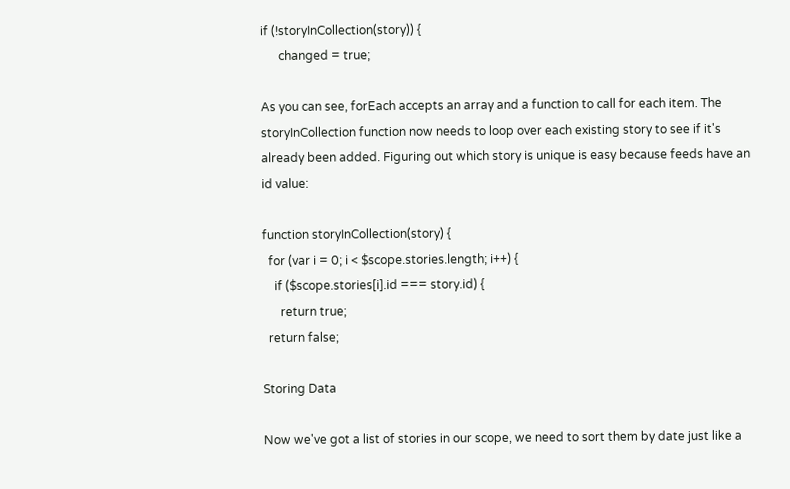if (!storyInCollection(story)) {
      changed = true;

As you can see, forEach accepts an array and a function to call for each item. The storyInCollection function now needs to loop over each existing story to see if it's already been added. Figuring out which story is unique is easy because feeds have an id value:

function storyInCollection(story) {
  for (var i = 0; i < $scope.stories.length; i++) {
    if ($scope.stories[i].id === story.id) {
      return true;
  return false;

Storing Data

Now we've got a list of stories in our scope, we need to sort them by date just like a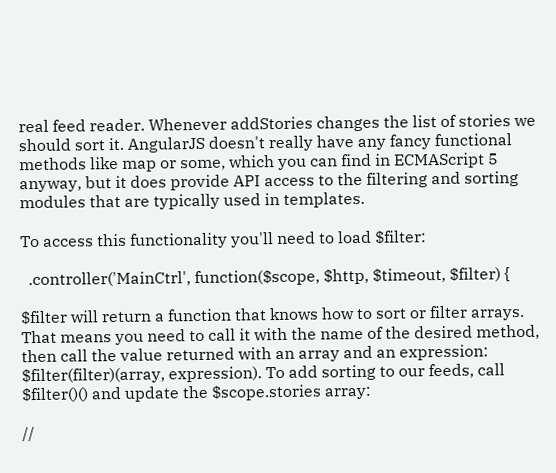real feed reader. Whenever addStories changes the list of stories we should sort it. AngularJS doesn't really have any fancy functional methods like map or some, which you can find in ECMAScript 5 anyway, but it does provide API access to the filtering and sorting modules that are typically used in templates.

To access this functionality you'll need to load $filter:

  .controller('MainCtrl', function($scope, $http, $timeout, $filter) {

$filter will return a function that knows how to sort or filter arrays. That means you need to call it with the name of the desired method, then call the value returned with an array and an expression: $filter(filter)(array, expression). To add sorting to our feeds, call $filter()() and update the $scope.stories array:

//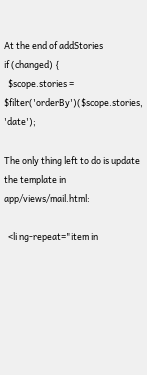At the end of addStories
if (changed) {
  $scope.stories = $filter('orderBy')($scope.stories, 'date');

The only thing left to do is update the template in app/views/mail.html:

  <li ng-repeat="item in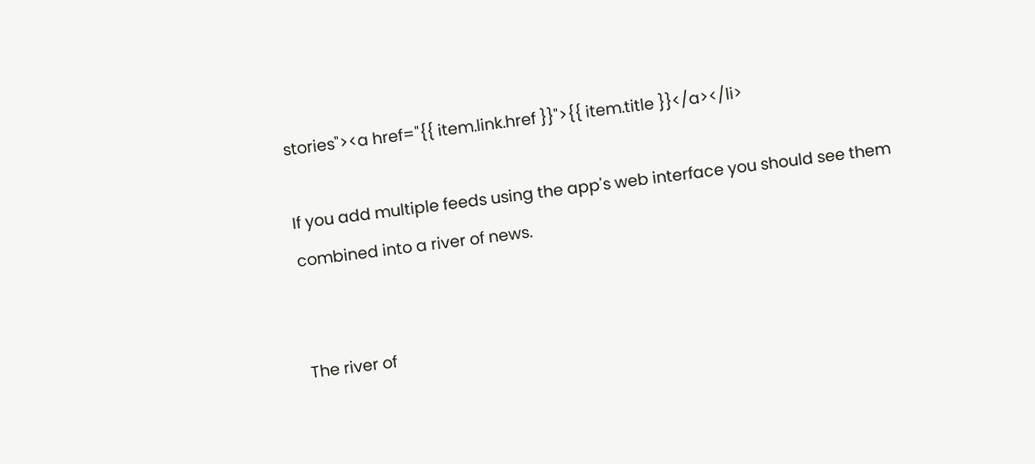stories"><a href="{{ item.link.href }}">{{ item.title }}</a></li>

If you add multiple feeds using the app's web interface you should see them combined into a river of news.


The river of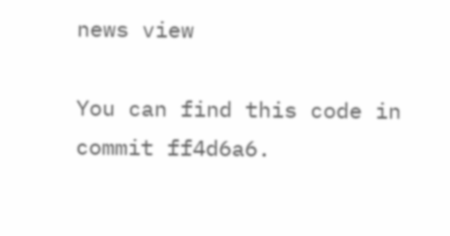news view

You can find this code in commit ff4d6a6.